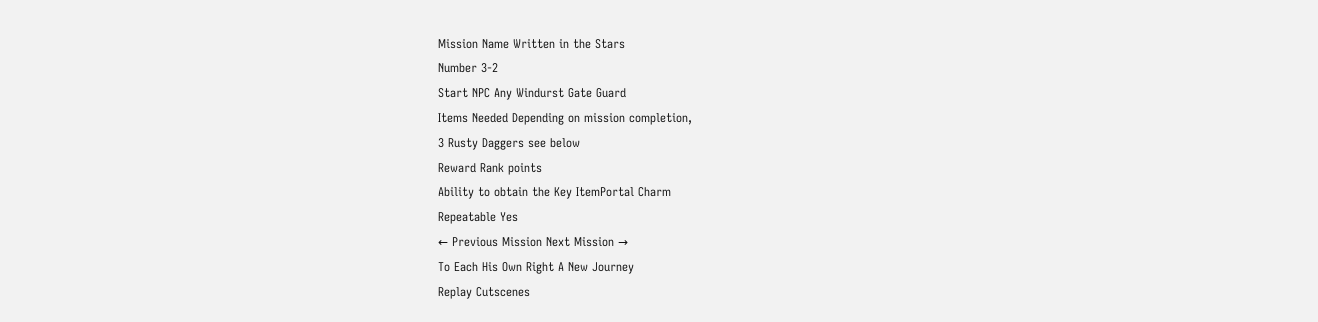Mission Name Written in the Stars
Number 3-2
Start NPC Any Windurst Gate Guard
Items Needed Depending on mission completion,
3 Rusty Daggers see below
Reward Rank points
Ability to obtain the Key ItemPortal Charm
Repeatable Yes
← Previous Mission Next Mission →
To Each His Own Right A New Journey
Replay Cutscenes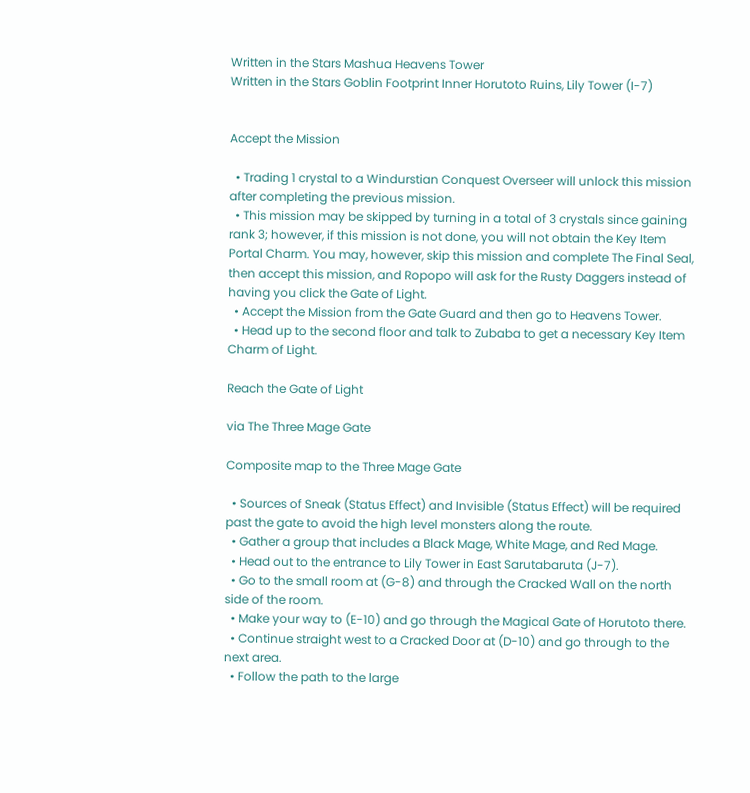Written in the Stars Mashua Heavens Tower
Written in the Stars Goblin Footprint Inner Horutoto Ruins, Lily Tower (I-7)


Accept the Mission

  • Trading 1 crystal to a Windurstian Conquest Overseer will unlock this mission after completing the previous mission.
  • This mission may be skipped by turning in a total of 3 crystals since gaining rank 3; however, if this mission is not done, you will not obtain the Key Item Portal Charm. You may, however, skip this mission and complete The Final Seal, then accept this mission, and Ropopo will ask for the Rusty Daggers instead of having you click the Gate of Light.
  • Accept the Mission from the Gate Guard and then go to Heavens Tower.
  • Head up to the second floor and talk to Zubaba to get a necessary Key Item Charm of Light.

Reach the Gate of Light

via The Three Mage Gate

Composite map to the Three Mage Gate

  • Sources of Sneak (Status Effect) and Invisible (Status Effect) will be required past the gate to avoid the high level monsters along the route.
  • Gather a group that includes a Black Mage, White Mage, and Red Mage.
  • Head out to the entrance to Lily Tower in East Sarutabaruta (J-7).
  • Go to the small room at (G-8) and through the Cracked Wall on the north side of the room.
  • Make your way to (E-10) and go through the Magical Gate of Horutoto there.
  • Continue straight west to a Cracked Door at (D-10) and go through to the next area.
  • Follow the path to the large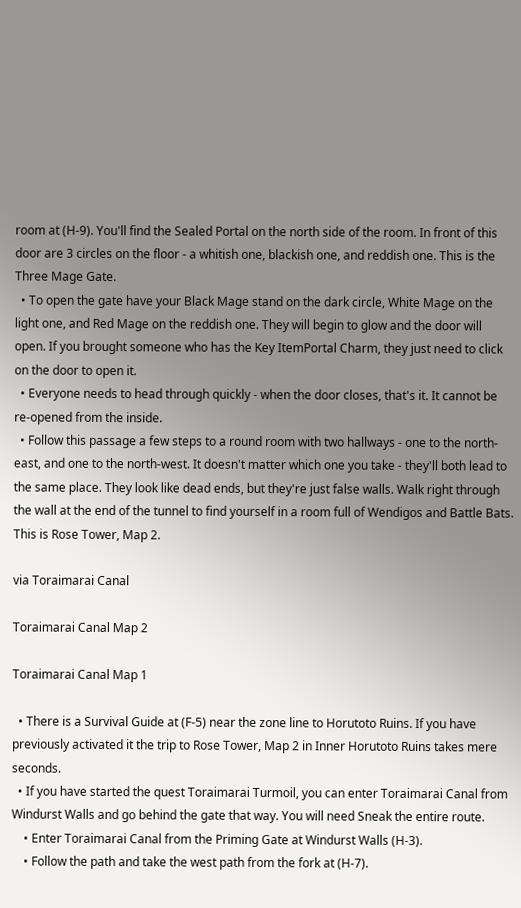room at (H-9). You'll find the Sealed Portal on the north side of the room. In front of this door are 3 circles on the floor - a whitish one, blackish one, and reddish one. This is the Three Mage Gate.
  • To open the gate have your Black Mage stand on the dark circle, White Mage on the light one, and Red Mage on the reddish one. They will begin to glow and the door will open. If you brought someone who has the Key ItemPortal Charm, they just need to click on the door to open it.
  • Everyone needs to head through quickly - when the door closes, that's it. It cannot be re-opened from the inside.
  • Follow this passage a few steps to a round room with two hallways - one to the north-east, and one to the north-west. It doesn't matter which one you take - they'll both lead to the same place. They look like dead ends, but they're just false walls. Walk right through the wall at the end of the tunnel to find yourself in a room full of Wendigos and Battle Bats. This is Rose Tower, Map 2.

via Toraimarai Canal

Toraimarai Canal Map 2

Toraimarai Canal Map 1

  • There is a Survival Guide at (F-5) near the zone line to Horutoto Ruins. If you have previously activated it the trip to Rose Tower, Map 2 in Inner Horutoto Ruins takes mere seconds.
  • If you have started the quest Toraimarai Turmoil, you can enter Toraimarai Canal from Windurst Walls and go behind the gate that way. You will need Sneak the entire route.
    • Enter Toraimarai Canal from the Priming Gate at Windurst Walls (H-3).
    • Follow the path and take the west path from the fork at (H-7).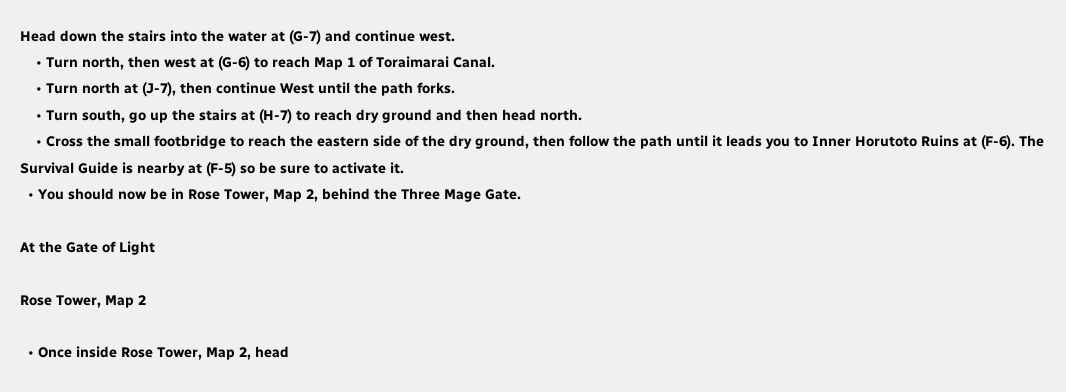Head down the stairs into the water at (G-7) and continue west.
    • Turn north, then west at (G-6) to reach Map 1 of Toraimarai Canal.
    • Turn north at (J-7), then continue West until the path forks.
    • Turn south, go up the stairs at (H-7) to reach dry ground and then head north.
    • Cross the small footbridge to reach the eastern side of the dry ground, then follow the path until it leads you to Inner Horutoto Ruins at (F-6). The Survival Guide is nearby at (F-5) so be sure to activate it.
  • You should now be in Rose Tower, Map 2, behind the Three Mage Gate.

At the Gate of Light

Rose Tower, Map 2

  • Once inside Rose Tower, Map 2, head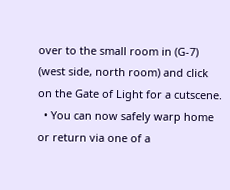over to the small room in (G-7) (west side, north room) and click on the Gate of Light for a cutscene.
  • You can now safely warp home or return via one of a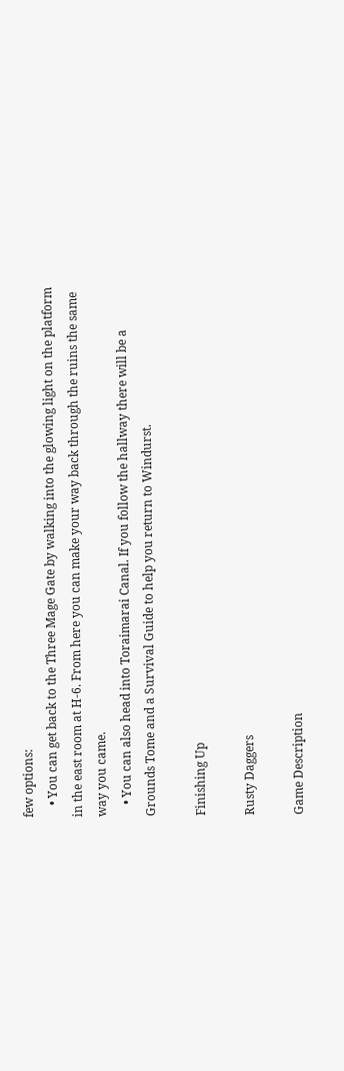few options:
    • You can get back to the Three Mage Gate by walking into the glowing light on the platform in the east room at H-6. From here you can make your way back through the ruins the same way you came.
    • You can also head into Toraimarai Canal. If you follow the hallway there will be a Grounds Tome and a Survival Guide to help you return to Windurst.

Finishing Up

Rusty Daggers

Game Description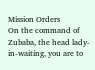Mission Orders
On the command of Zubaba, the head lady-in-waiting, you are to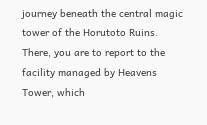journey beneath the central magic tower of the Horutoto Ruins. There, you are to report to the facility managed by Heavens Tower, which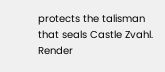protects the talisman that seals Castle Zvahl. Render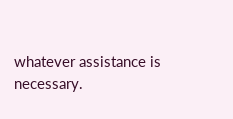whatever assistance is necessary.